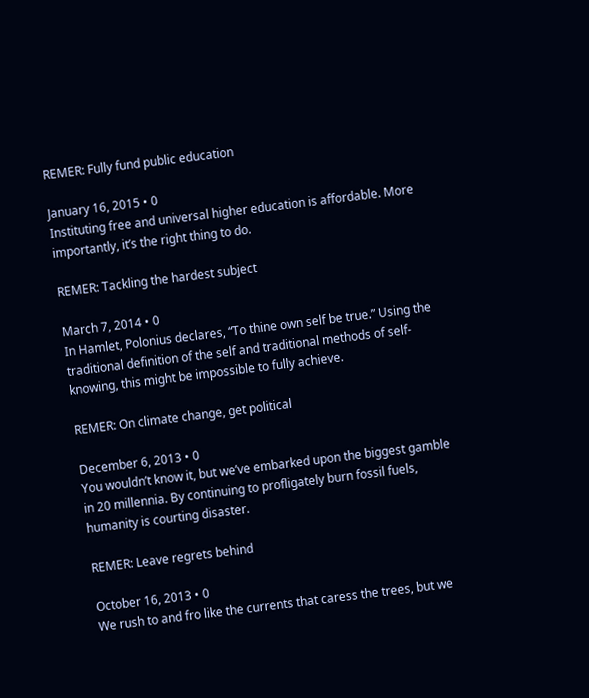REMER: Fully fund public education

January 16, 2015 • 0
Instituting free and universal higher education is affordable. More importantly, it’s the right thing to do.

REMER: Tackling the hardest subject

March 7, 2014 • 0
In Hamlet, Polonius declares, “To thine own self be true.” Using the traditional definition of the self and traditional methods of self-knowing, this might be impossible to fully achieve.

REMER: On climate change, get political

December 6, 2013 • 0
You wouldn’t know it, but we’ve embarked upon the biggest gamble in 20 millennia. By continuing to profligately burn fossil fuels, humanity is courting disaster.

REMER: Leave regrets behind

October 16, 2013 • 0
We rush to and fro like the currents that caress the trees, but we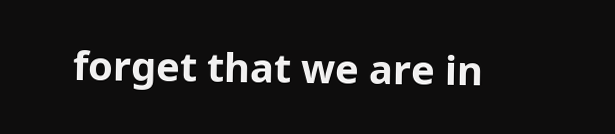forget that we are in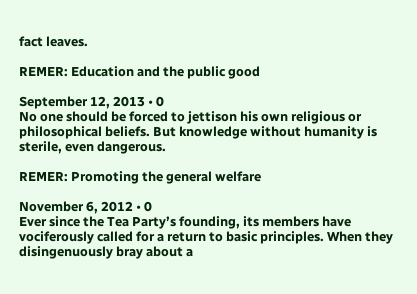fact leaves.

REMER: Education and the public good

September 12, 2013 • 0
No one should be forced to jettison his own religious or philosophical beliefs. But knowledge without humanity is sterile, even dangerous.

REMER: Promoting the general welfare

November 6, 2012 • 0
Ever since the Tea Party’s founding, its members have vociferously called for a return to basic principles. When they disingenuously bray about a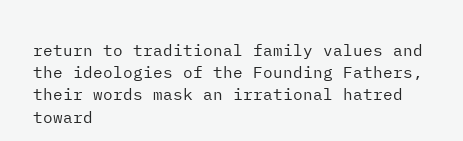return to traditional family values and the ideologies of the Founding Fathers, their words mask an irrational hatred toward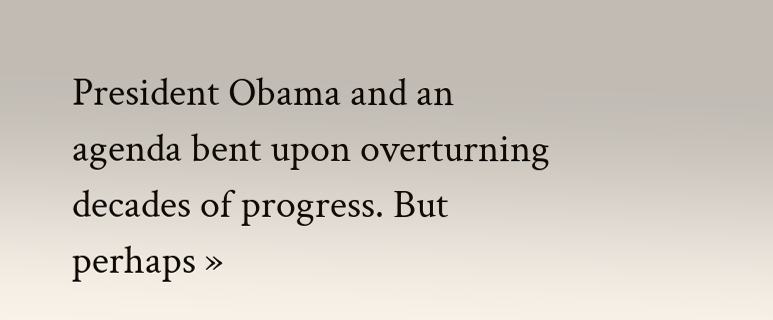President Obama and an agenda bent upon overturning decades of progress. But perhaps »